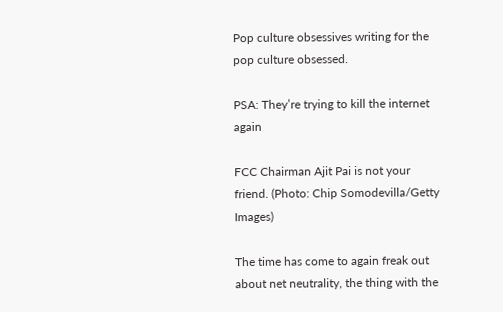Pop culture obsessives writing for the pop culture obsessed.

PSA: They’re trying to kill the internet again

FCC Chairman Ajit Pai is not your friend. (Photo: Chip Somodevilla/Getty Images)

The time has come to again freak out about net neutrality, the thing with the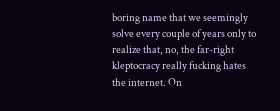boring name that we seemingly solve every couple of years only to realize that, no, the far-right kleptocracy really fucking hates the internet. On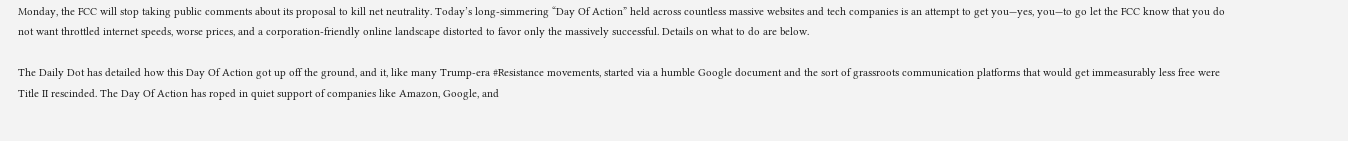Monday, the FCC will stop taking public comments about its proposal to kill net neutrality. Today’s long-simmering “Day Of Action” held across countless massive websites and tech companies is an attempt to get you—yes, you—to go let the FCC know that you do not want throttled internet speeds, worse prices, and a corporation-friendly online landscape distorted to favor only the massively successful. Details on what to do are below.

The Daily Dot has detailed how this Day Of Action got up off the ground, and it, like many Trump-era #Resistance movements, started via a humble Google document and the sort of grassroots communication platforms that would get immeasurably less free were Title II rescinded. The Day Of Action has roped in quiet support of companies like Amazon, Google, and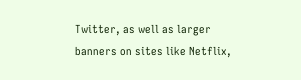Twitter, as well as larger banners on sites like Netflix,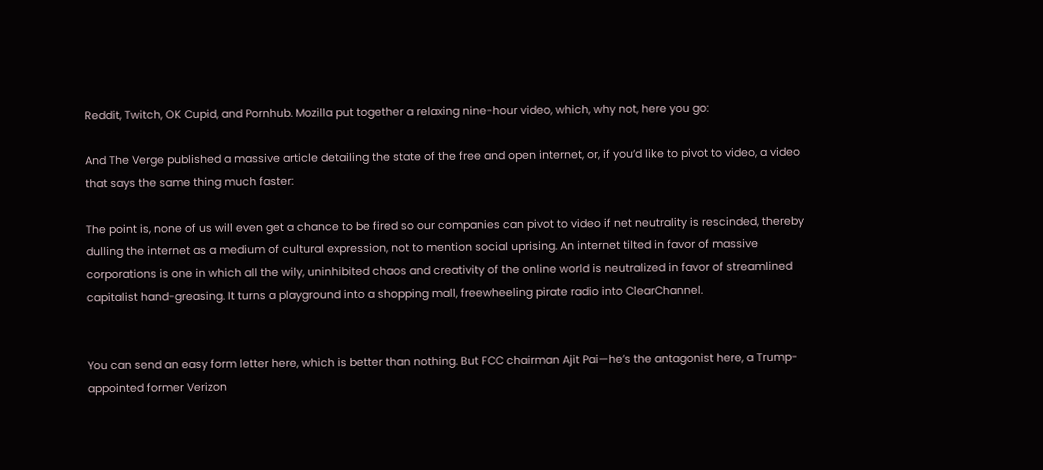Reddit, Twitch, OK Cupid, and Pornhub. Mozilla put together a relaxing nine-hour video, which, why not, here you go:

And The Verge published a massive article detailing the state of the free and open internet, or, if you’d like to pivot to video, a video that says the same thing much faster:

The point is, none of us will even get a chance to be fired so our companies can pivot to video if net neutrality is rescinded, thereby dulling the internet as a medium of cultural expression, not to mention social uprising. An internet tilted in favor of massive corporations is one in which all the wily, uninhibited chaos and creativity of the online world is neutralized in favor of streamlined capitalist hand-greasing. It turns a playground into a shopping mall, freewheeling pirate radio into ClearChannel.


You can send an easy form letter here, which is better than nothing. But FCC chairman Ajit Pai—he’s the antagonist here, a Trump-appointed former Verizon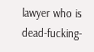lawyer who is dead-fucking-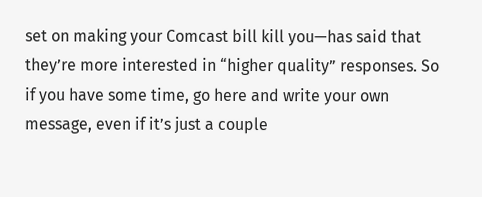set on making your Comcast bill kill you—has said that they’re more interested in “higher quality” responses. So if you have some time, go here and write your own message, even if it’s just a couple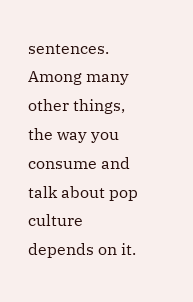sentences. Among many other things, the way you consume and talk about pop culture depends on it.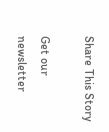Share This Story

Get our newsletter